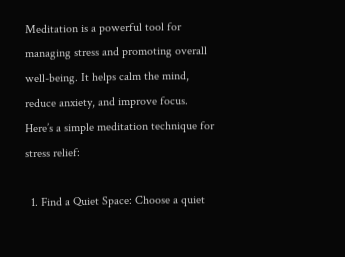Meditation is a powerful tool for managing stress and promoting overall well-being. It helps calm the mind, reduce anxiety, and improve focus. Here’s a simple meditation technique for stress relief:

  1. Find a Quiet Space: Choose a quiet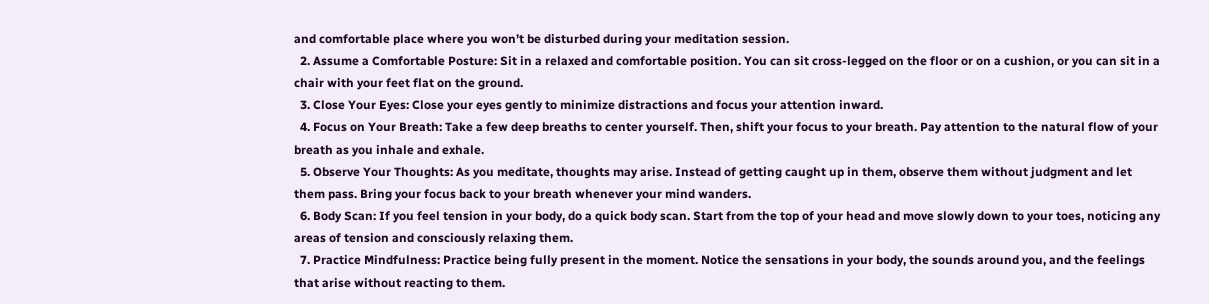and comfortable place where you won’t be disturbed during your meditation session.
  2. Assume a Comfortable Posture: Sit in a relaxed and comfortable position. You can sit cross-legged on the floor or on a cushion, or you can sit in a chair with your feet flat on the ground.
  3. Close Your Eyes: Close your eyes gently to minimize distractions and focus your attention inward.
  4. Focus on Your Breath: Take a few deep breaths to center yourself. Then, shift your focus to your breath. Pay attention to the natural flow of your breath as you inhale and exhale.
  5. Observe Your Thoughts: As you meditate, thoughts may arise. Instead of getting caught up in them, observe them without judgment and let them pass. Bring your focus back to your breath whenever your mind wanders.
  6. Body Scan: If you feel tension in your body, do a quick body scan. Start from the top of your head and move slowly down to your toes, noticing any areas of tension and consciously relaxing them.
  7. Practice Mindfulness: Practice being fully present in the moment. Notice the sensations in your body, the sounds around you, and the feelings that arise without reacting to them.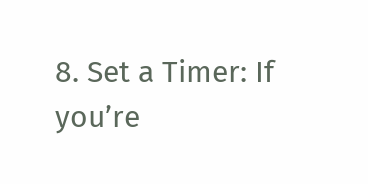8. Set a Timer: If you’re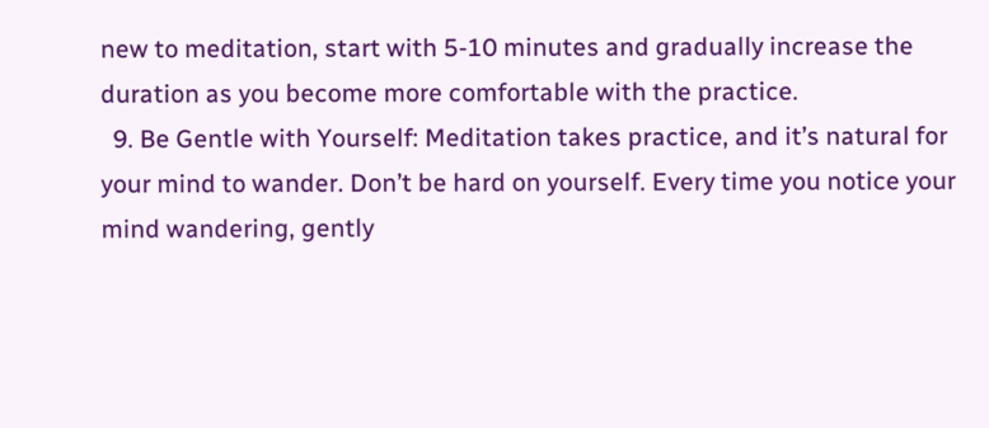new to meditation, start with 5-10 minutes and gradually increase the duration as you become more comfortable with the practice.
  9. Be Gentle with Yourself: Meditation takes practice, and it’s natural for your mind to wander. Don’t be hard on yourself. Every time you notice your mind wandering, gently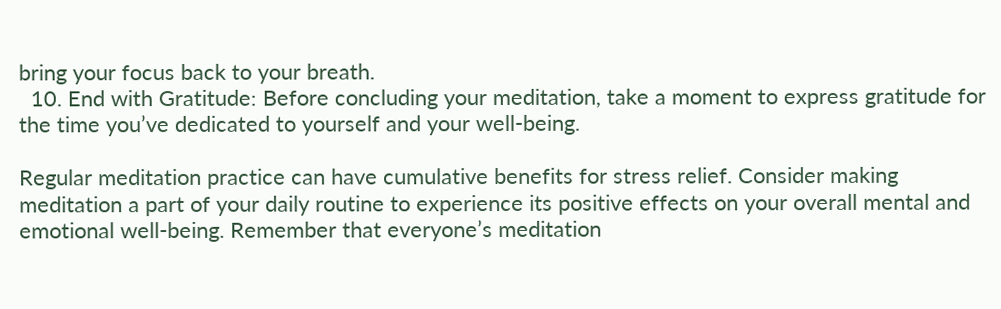bring your focus back to your breath.
  10. End with Gratitude: Before concluding your meditation, take a moment to express gratitude for the time you’ve dedicated to yourself and your well-being.

Regular meditation practice can have cumulative benefits for stress relief. Consider making meditation a part of your daily routine to experience its positive effects on your overall mental and emotional well-being. Remember that everyone’s meditation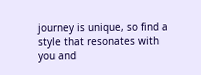journey is unique, so find a style that resonates with you and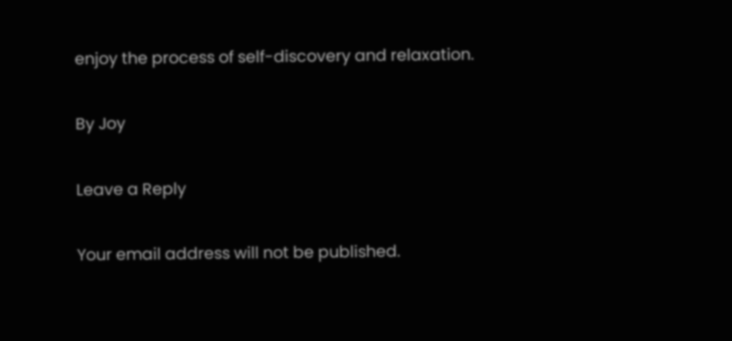enjoy the process of self-discovery and relaxation.

By Joy

Leave a Reply

Your email address will not be published.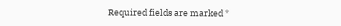Required fields are marked *